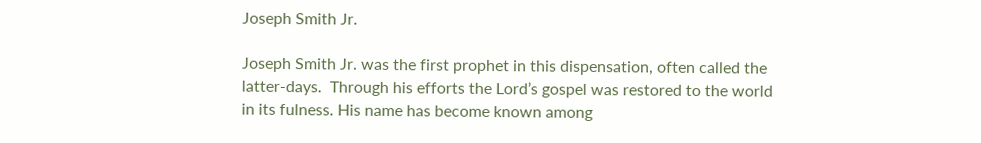Joseph Smith Jr.

Joseph Smith Jr. was the first prophet in this dispensation, often called the latter-days.  Through his efforts the Lord’s gospel was restored to the world in its fulness. His name has become known among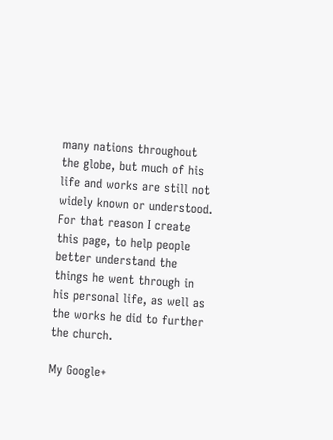many nations throughout the globe, but much of his life and works are still not widely known or understood. For that reason I create this page, to help people better understand the things he went through in his personal life, as well as the works he did to further the church.

My Google+